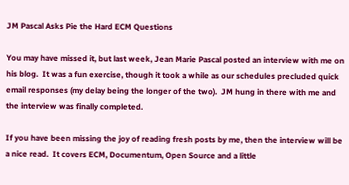JM Pascal Asks Pie the Hard ECM Questions

You may have missed it, but last week, Jean Marie Pascal posted an interview with me on his blog.  It was a fun exercise, though it took a while as our schedules precluded quick email responses (my delay being the longer of the two).  JM hung in there with me and the interview was finally completed.

If you have been missing the joy of reading fresh posts by me, then the interview will be a nice read.  It covers ECM, Documentum, Open Source and a little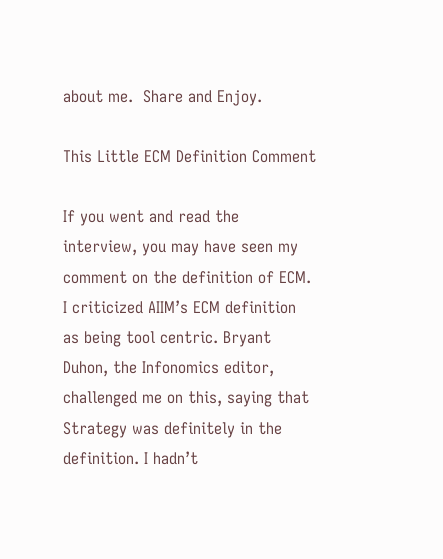about me.  Share and Enjoy.

This Little ECM Definition Comment

If you went and read the interview, you may have seen my comment on the definition of ECM.  I criticized AIIM’s ECM definition as being tool centric. Bryant Duhon, the Infonomics editor, challenged me on this, saying that Strategy was definitely in the definition. I hadn’t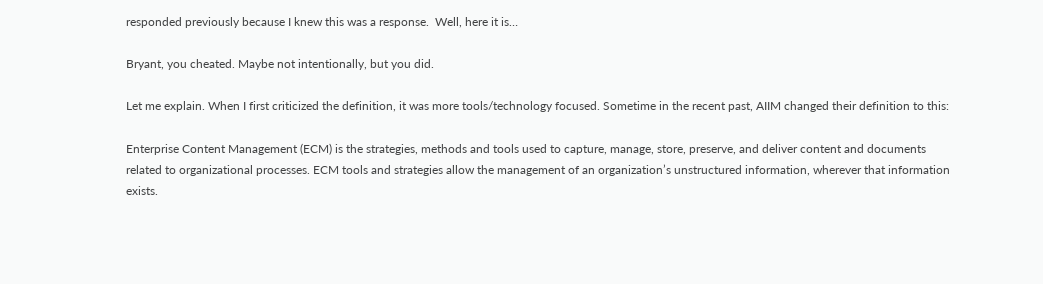responded previously because I knew this was a response.  Well, here it is…

Bryant, you cheated. Maybe not intentionally, but you did.

Let me explain. When I first criticized the definition, it was more tools/technology focused. Sometime in the recent past, AIIM changed their definition to this:

Enterprise Content Management (ECM) is the strategies, methods and tools used to capture, manage, store, preserve, and deliver content and documents related to organizational processes. ECM tools and strategies allow the management of an organization’s unstructured information, wherever that information exists.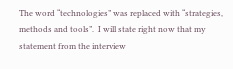The word “technologies” was replaced with “strategies, methods and tools”.  I will state right now that my statement from the interview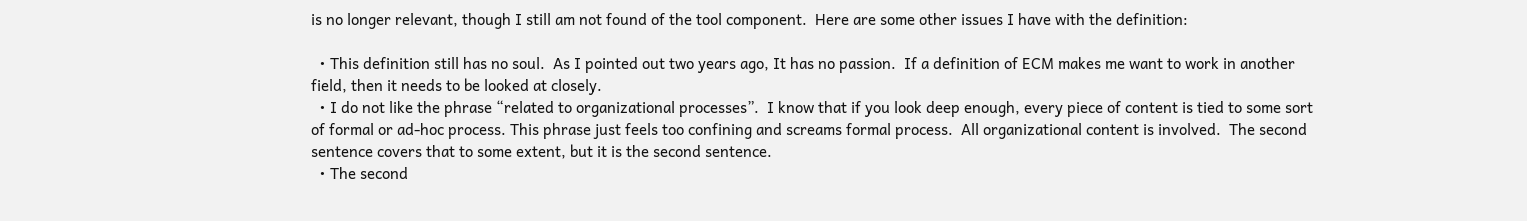is no longer relevant, though I still am not found of the tool component.  Here are some other issues I have with the definition:

  • This definition still has no soul.  As I pointed out two years ago, It has no passion.  If a definition of ECM makes me want to work in another field, then it needs to be looked at closely.
  • I do not like the phrase “related to organizational processes”.  I know that if you look deep enough, every piece of content is tied to some sort of formal or ad-hoc process. This phrase just feels too confining and screams formal process.  All organizational content is involved.  The second sentence covers that to some extent, but it is the second sentence.
  • The second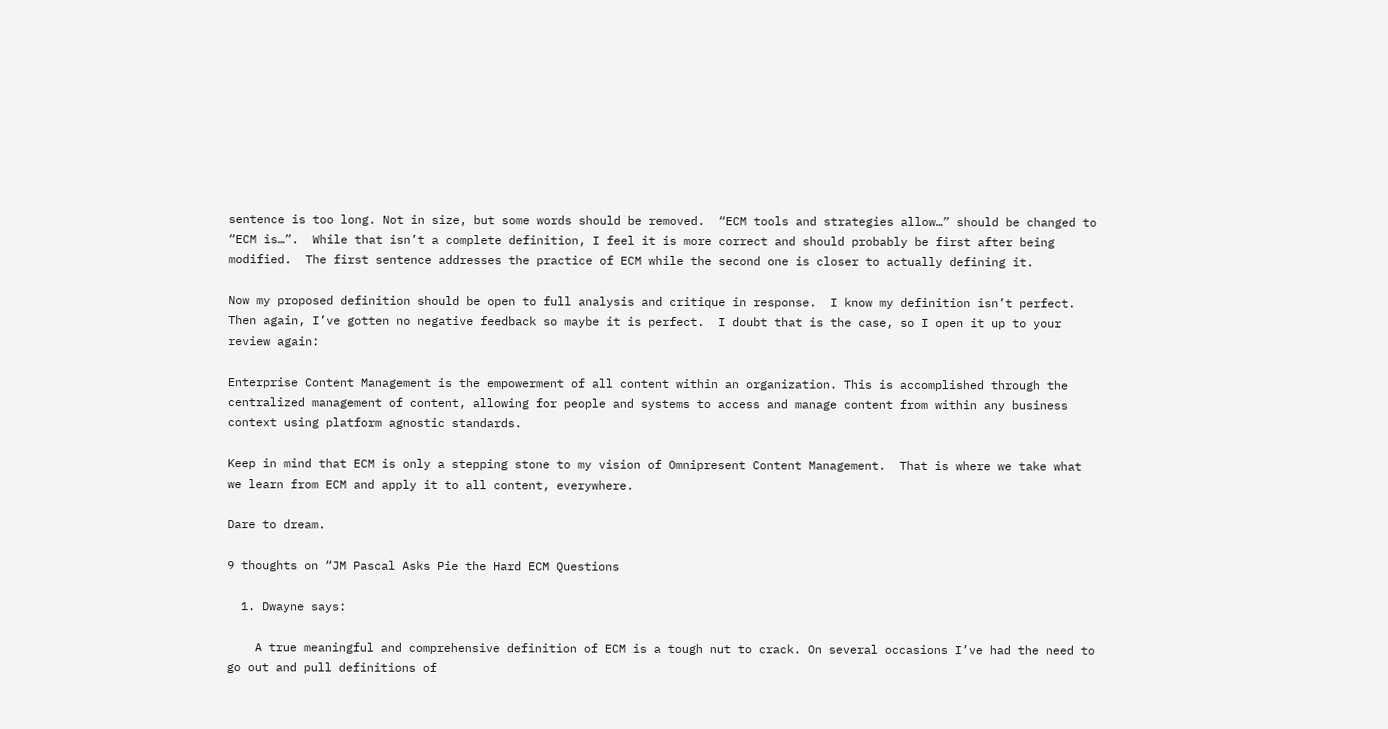sentence is too long. Not in size, but some words should be removed.  “ECM tools and strategies allow…” should be changed to “ECM is…”.  While that isn’t a complete definition, I feel it is more correct and should probably be first after being modified.  The first sentence addresses the practice of ECM while the second one is closer to actually defining it.

Now my proposed definition should be open to full analysis and critique in response.  I know my definition isn’t perfect.  Then again, I’ve gotten no negative feedback so maybe it is perfect.  I doubt that is the case, so I open it up to your review again:

Enterprise Content Management is the empowerment of all content within an organization. This is accomplished through the centralized management of content, allowing for people and systems to access and manage content from within any business context using platform agnostic standards.

Keep in mind that ECM is only a stepping stone to my vision of Omnipresent Content Management.  That is where we take what we learn from ECM and apply it to all content, everywhere.

Dare to dream.

9 thoughts on “JM Pascal Asks Pie the Hard ECM Questions

  1. Dwayne says:

    A true meaningful and comprehensive definition of ECM is a tough nut to crack. On several occasions I’ve had the need to go out and pull definitions of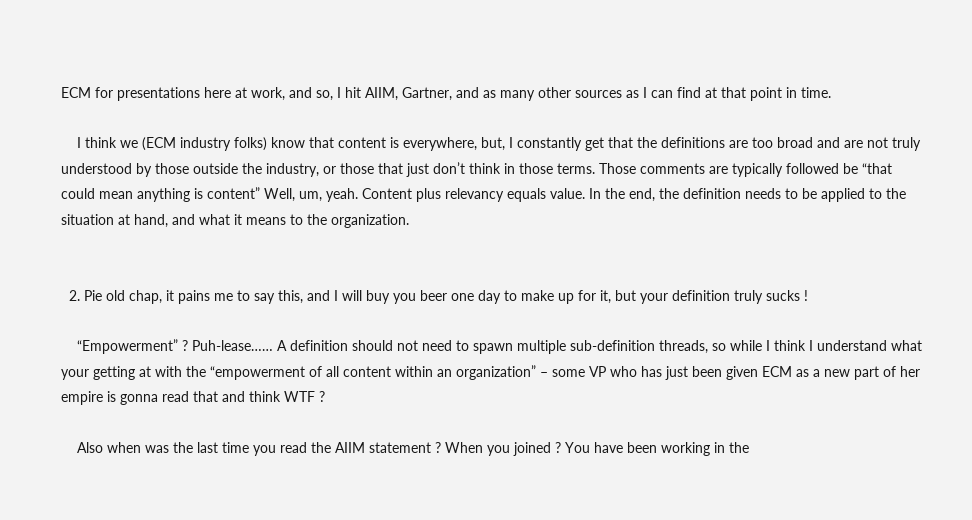ECM for presentations here at work, and so, I hit AIIM, Gartner, and as many other sources as I can find at that point in time.

    I think we (ECM industry folks) know that content is everywhere, but, I constantly get that the definitions are too broad and are not truly understood by those outside the industry, or those that just don’t think in those terms. Those comments are typically followed be “that could mean anything is content” Well, um, yeah. Content plus relevancy equals value. In the end, the definition needs to be applied to the situation at hand, and what it means to the organization.


  2. Pie old chap, it pains me to say this, and I will buy you beer one day to make up for it, but your definition truly sucks !

    “Empowerment” ? Puh-lease…… A definition should not need to spawn multiple sub-definition threads, so while I think I understand what your getting at with the “empowerment of all content within an organization” – some VP who has just been given ECM as a new part of her empire is gonna read that and think WTF ?

    Also when was the last time you read the AIIM statement ? When you joined ? You have been working in the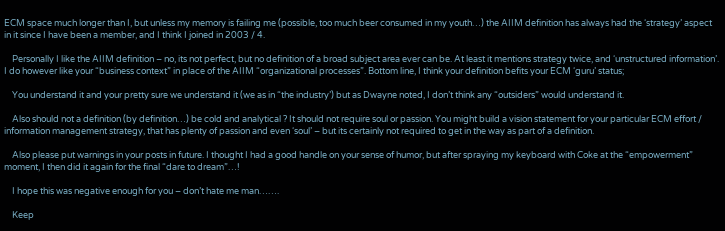ECM space much longer than I, but unless my memory is failing me (possible, too much beer consumed in my youth…) the AIIM definition has always had the ‘strategy’ aspect in it since I have been a member, and I think I joined in 2003 / 4.

    Personally I like the AIIM definition – no, its not perfect, but no definition of a broad subject area ever can be. At least it mentions strategy twice, and ‘unstructured information’. I do however like your “business context” in place of the AIIM “organizational processes”. Bottom line, I think your definition befits your ECM ‘guru’ status;

    You understand it and your pretty sure we understand it (we as in “the industry’) but as Dwayne noted, I don’t think any “outsiders” would understand it.

    Also should not a definition (by definition…) be cold and analytical ? It should not require soul or passion. You might build a vision statement for your particular ECM effort / information management strategy, that has plenty of passion and even ‘soul’ – but its certainly not required to get in the way as part of a definition.

    Also please put warnings in your posts in future. I thought I had a good handle on your sense of humor, but after spraying my keyboard with Coke at the “empowerment” moment, I then did it again for the final “dare to dream”…!

    I hope this was negative enough for you – don’t hate me man…….

    Keep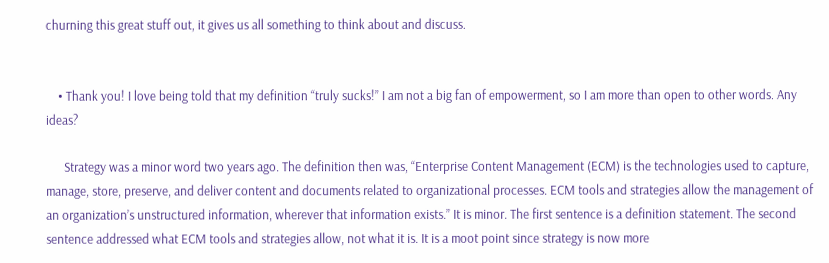churning this great stuff out, it gives us all something to think about and discuss.


    • Thank you! I love being told that my definition “truly sucks!” I am not a big fan of empowerment, so I am more than open to other words. Any ideas?

      Strategy was a minor word two years ago. The definition then was, “Enterprise Content Management (ECM) is the technologies used to capture, manage, store, preserve, and deliver content and documents related to organizational processes. ECM tools and strategies allow the management of an organization’s unstructured information, wherever that information exists.” It is minor. The first sentence is a definition statement. The second sentence addressed what ECM tools and strategies allow, not what it is. It is a moot point since strategy is now more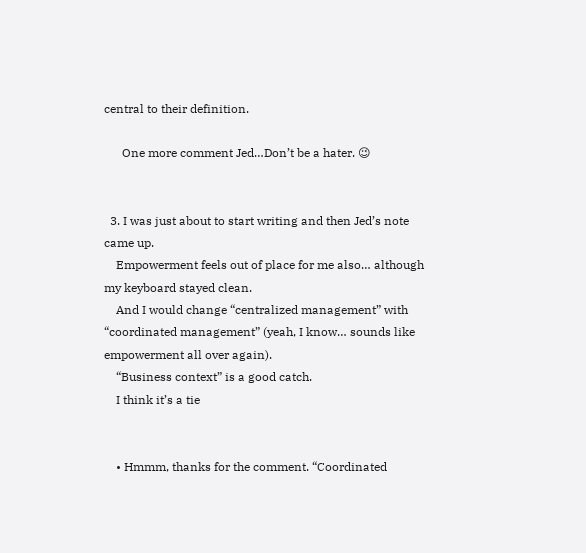central to their definition.

      One more comment Jed…Don’t be a hater. 😉


  3. I was just about to start writing and then Jed’s note came up.
    Empowerment feels out of place for me also… although my keyboard stayed clean.
    And I would change “centralized management” with “coordinated management” (yeah, I know… sounds like empowerment all over again).
    “Business context” is a good catch.
    I think it’s a tie


    • Hmmm, thanks for the comment. “Coordinated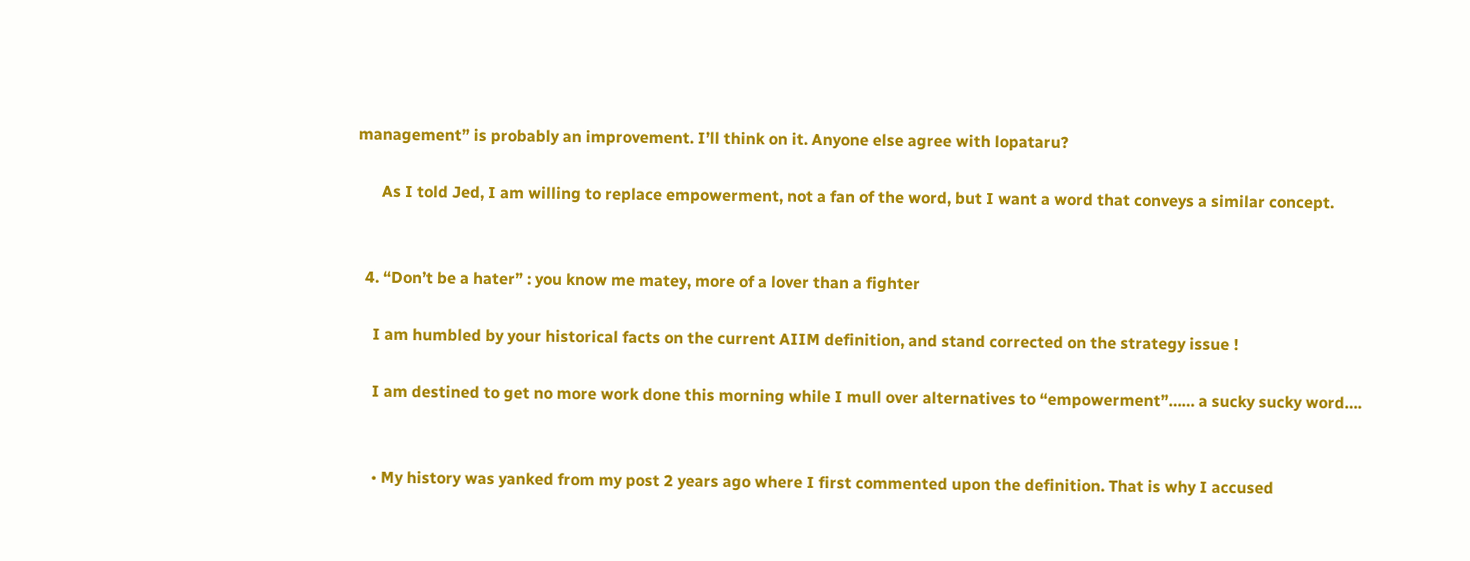management” is probably an improvement. I’ll think on it. Anyone else agree with lopataru?

      As I told Jed, I am willing to replace empowerment, not a fan of the word, but I want a word that conveys a similar concept.


  4. “Don’t be a hater” : you know me matey, more of a lover than a fighter

    I am humbled by your historical facts on the current AIIM definition, and stand corrected on the strategy issue !

    I am destined to get no more work done this morning while I mull over alternatives to “empowerment”…… a sucky sucky word….


    • My history was yanked from my post 2 years ago where I first commented upon the definition. That is why I accused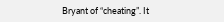Bryant of “cheating”. It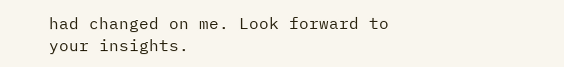had changed on me. Look forward to your insights.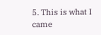5. This is what I came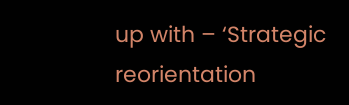up with – ‘Strategic reorientation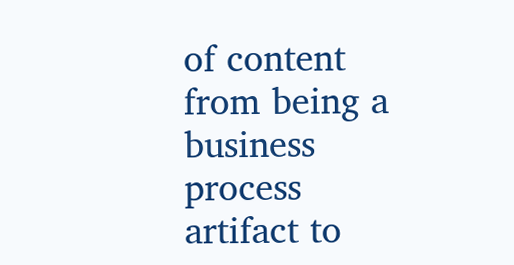of content from being a business process artifact to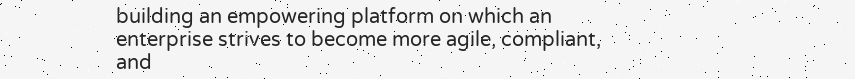building an empowering platform on which an enterprise strives to become more agile, compliant, and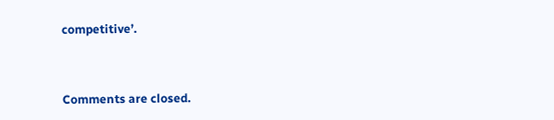competitive’.


Comments are closed.